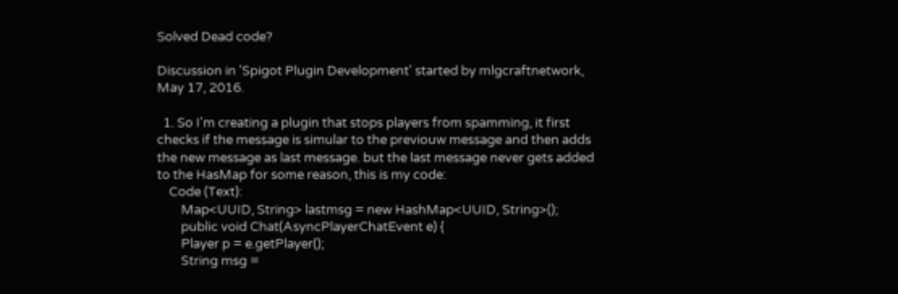Solved Dead code?

Discussion in 'Spigot Plugin Development' started by mlgcraftnetwork, May 17, 2016.

  1. So I'm creating a plugin that stops players from spamming, it first checks if the message is simular to the previouw message and then adds the new message as last message. but the last message never gets added to the HasMap for some reason, this is my code:
    Code (Text):
        Map<UUID, String> lastmsg = new HashMap<UUID, String>();
        public void Chat(AsyncPlayerChatEvent e) {
        Player p = e.getPlayer();
        String msg =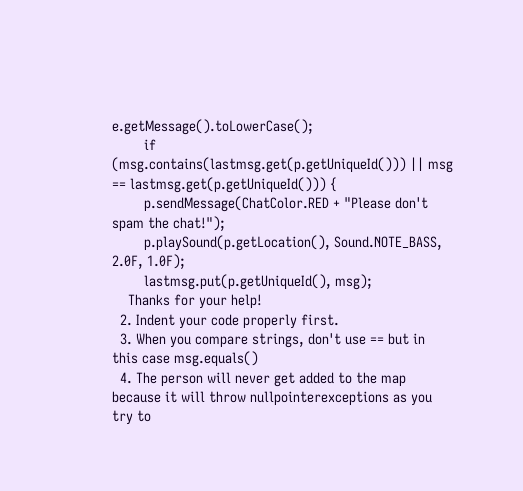e.getMessage().toLowerCase();
        if (msg.contains(lastmsg.get(p.getUniqueId())) || msg == lastmsg.get(p.getUniqueId())) {
        p.sendMessage(ChatColor.RED + "Please don't spam the chat!");
        p.playSound(p.getLocation(), Sound.NOTE_BASS, 2.0F, 1.0F);
        lastmsg.put(p.getUniqueId(), msg);
    Thanks for your help!
  2. Indent your code properly first.
  3. When you compare strings, don't use == but in this case msg.equals()
  4. The person will never get added to the map because it will throw nullpointerexceptions as you try to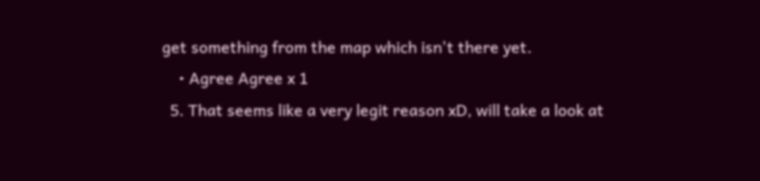get something from the map which isn't there yet.
    • Agree Agree x 1
  5. That seems like a very legit reason xD, will take a look at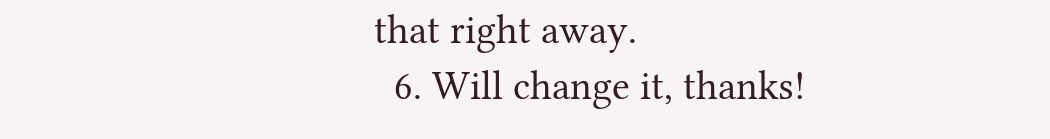that right away.
  6. Will change it, thanks!